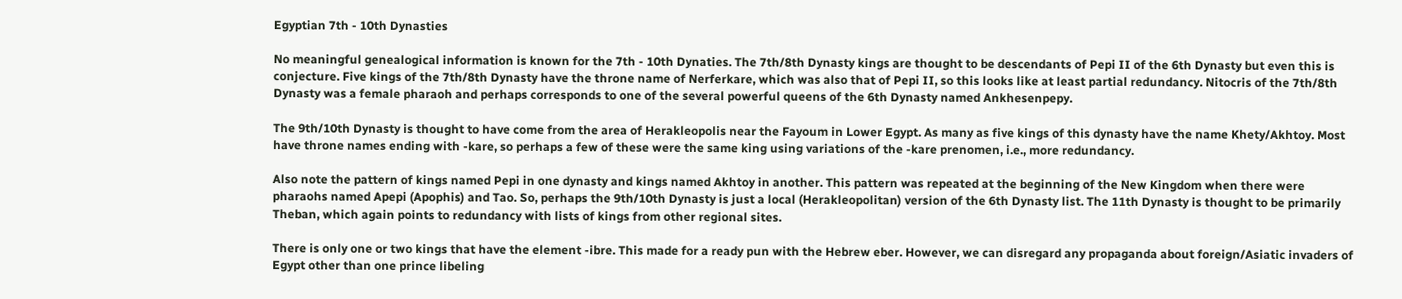Egyptian 7th - 10th Dynasties

No meaningful genealogical information is known for the 7th - 10th Dynaties. The 7th/8th Dynasty kings are thought to be descendants of Pepi II of the 6th Dynasty but even this is conjecture. Five kings of the 7th/8th Dynasty have the throne name of Nerferkare, which was also that of Pepi II, so this looks like at least partial redundancy. Nitocris of the 7th/8th Dynasty was a female pharaoh and perhaps corresponds to one of the several powerful queens of the 6th Dynasty named Ankhesenpepy.

The 9th/10th Dynasty is thought to have come from the area of Herakleopolis near the Fayoum in Lower Egypt. As many as five kings of this dynasty have the name Khety/Akhtoy. Most have throne names ending with -kare, so perhaps a few of these were the same king using variations of the -kare prenomen, i.e., more redundancy.

Also note the pattern of kings named Pepi in one dynasty and kings named Akhtoy in another. This pattern was repeated at the beginning of the New Kingdom when there were pharaohs named Apepi (Apophis) and Tao. So, perhaps the 9th/10th Dynasty is just a local (Herakleopolitan) version of the 6th Dynasty list. The 11th Dynasty is thought to be primarily Theban, which again points to redundancy with lists of kings from other regional sites.

There is only one or two kings that have the element -ibre. This made for a ready pun with the Hebrew eber. However, we can disregard any propaganda about foreign/Asiatic invaders of Egypt other than one prince libeling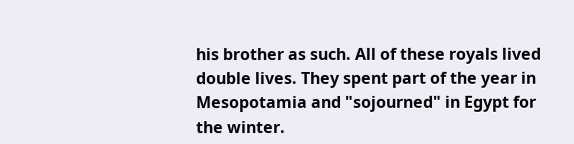his brother as such. All of these royals lived double lives. They spent part of the year in Mesopotamia and "sojourned" in Egypt for the winter.